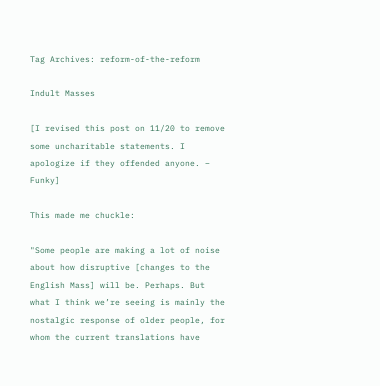Tag Archives: reform-of-the-reform

Indult Masses

[I revised this post on 11/20 to remove some uncharitable statements. I apologize if they offended anyone. – Funky]

This made me chuckle:

"Some people are making a lot of noise about how disruptive [changes to the English Mass] will be. Perhaps. But what I think we’re seeing is mainly the nostalgic response of older people, for whom the current translations have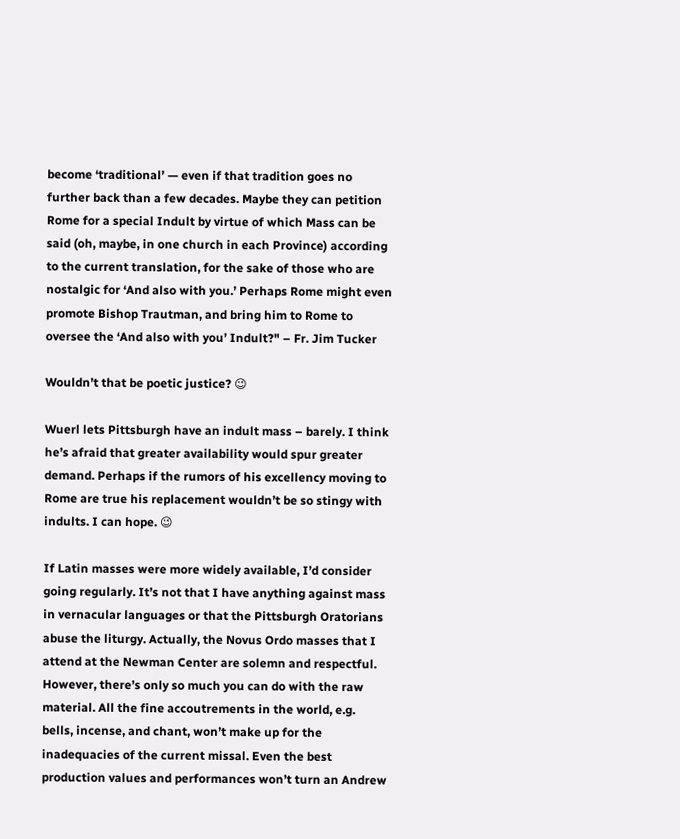become ‘traditional’ — even if that tradition goes no further back than a few decades. Maybe they can petition Rome for a special Indult by virtue of which Mass can be said (oh, maybe, in one church in each Province) according to the current translation, for the sake of those who are nostalgic for ‘And also with you.’ Perhaps Rome might even promote Bishop Trautman, and bring him to Rome to oversee the ‘And also with you’ Indult?" – Fr. Jim Tucker

Wouldn’t that be poetic justice? 😉

Wuerl lets Pittsburgh have an indult mass – barely. I think he’s afraid that greater availability would spur greater demand. Perhaps if the rumors of his excellency moving to Rome are true his replacement wouldn’t be so stingy with indults. I can hope. 😉

If Latin masses were more widely available, I’d consider going regularly. It’s not that I have anything against mass in vernacular languages or that the Pittsburgh Oratorians abuse the liturgy. Actually, the Novus Ordo masses that I attend at the Newman Center are solemn and respectful. However, there’s only so much you can do with the raw material. All the fine accoutrements in the world, e.g. bells, incense, and chant, won’t make up for the inadequacies of the current missal. Even the best production values and performances won’t turn an Andrew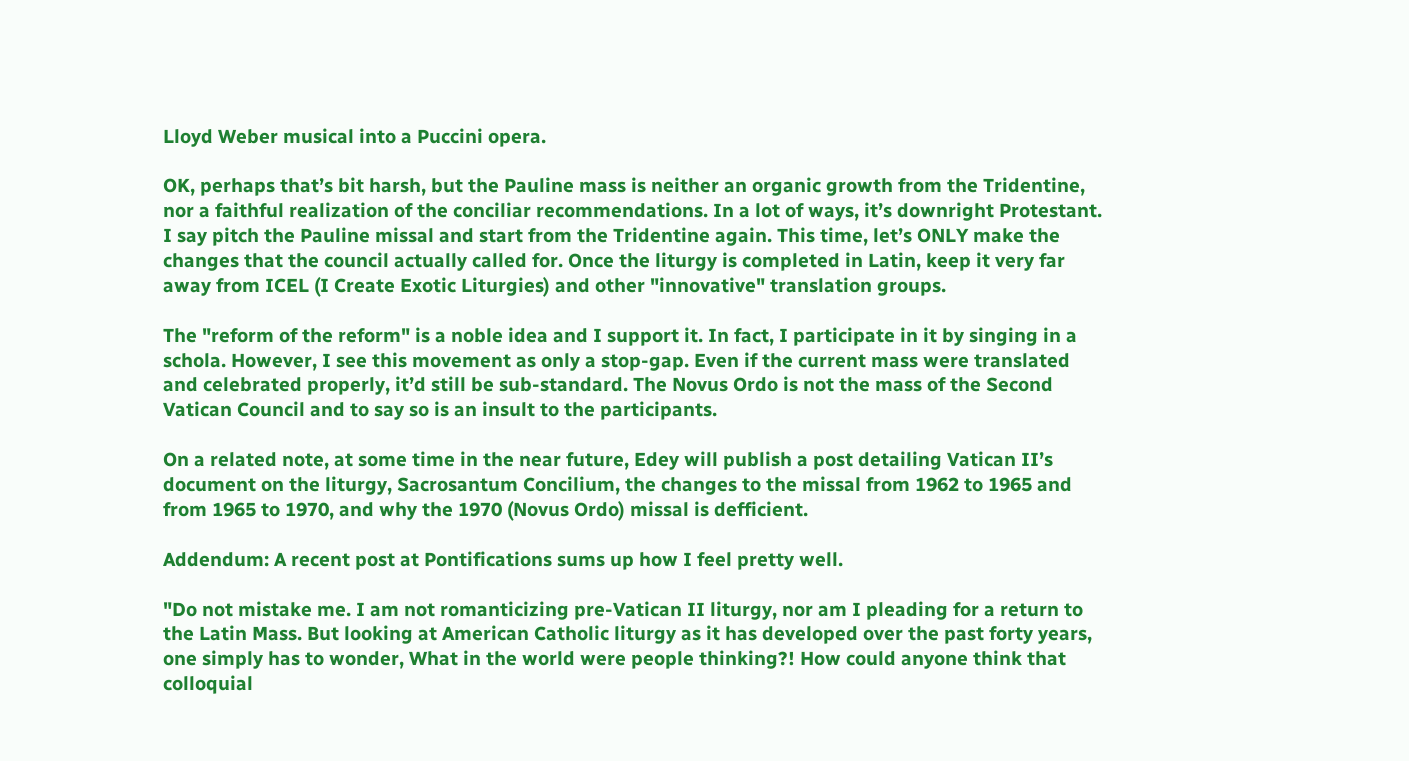Lloyd Weber musical into a Puccini opera.

OK, perhaps that’s bit harsh, but the Pauline mass is neither an organic growth from the Tridentine, nor a faithful realization of the conciliar recommendations. In a lot of ways, it’s downright Protestant. I say pitch the Pauline missal and start from the Tridentine again. This time, let’s ONLY make the changes that the council actually called for. Once the liturgy is completed in Latin, keep it very far away from ICEL (I Create Exotic Liturgies) and other "innovative" translation groups.

The "reform of the reform" is a noble idea and I support it. In fact, I participate in it by singing in a schola. However, I see this movement as only a stop-gap. Even if the current mass were translated and celebrated properly, it’d still be sub-standard. The Novus Ordo is not the mass of the Second Vatican Council and to say so is an insult to the participants.

On a related note, at some time in the near future, Edey will publish a post detailing Vatican II’s document on the liturgy, Sacrosantum Concilium, the changes to the missal from 1962 to 1965 and from 1965 to 1970, and why the 1970 (Novus Ordo) missal is defficient.

Addendum: A recent post at Pontifications sums up how I feel pretty well.

"Do not mistake me. I am not romanticizing pre-Vatican II liturgy, nor am I pleading for a return to the Latin Mass. But looking at American Catholic liturgy as it has developed over the past forty years, one simply has to wonder, What in the world were people thinking?! How could anyone think that colloquial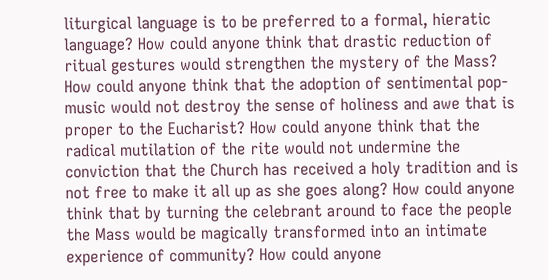liturgical language is to be preferred to a formal, hieratic language? How could anyone think that drastic reduction of ritual gestures would strengthen the mystery of the Mass? How could anyone think that the adoption of sentimental pop-music would not destroy the sense of holiness and awe that is proper to the Eucharist? How could anyone think that the radical mutilation of the rite would not undermine the conviction that the Church has received a holy tradition and is not free to make it all up as she goes along? How could anyone think that by turning the celebrant around to face the people the Mass would be magically transformed into an intimate experience of community? How could anyone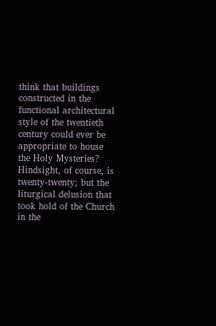think that buildings constructed in the functional architectural style of the twentieth century could ever be appropriate to house the Holy Mysteries? Hindsight, of course, is twenty-twenty; but the liturgical delusion that took hold of the Church in the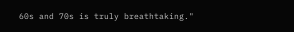60s and 70s is truly breathtaking."